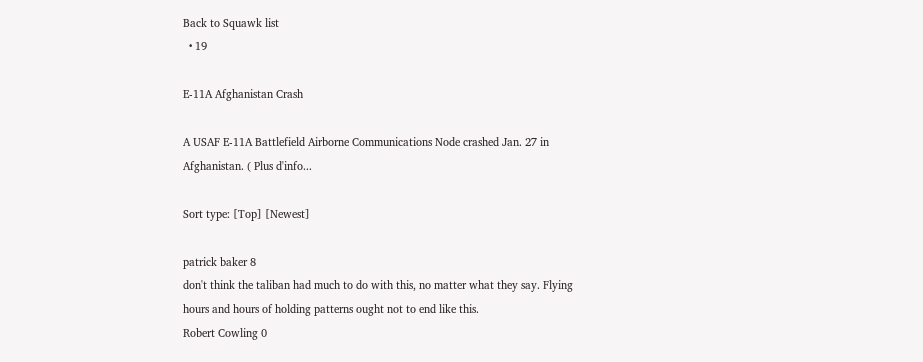Back to Squawk list
  • 19

E-11A Afghanistan Crash

A USAF E-11A Battlefield Airborne Communications Node crashed Jan. 27 in Afghanistan. ( Plus d'info...

Sort type: [Top] [Newest]

patrick baker 8
don't think the taliban had much to do with this, no matter what they say. Flying hours and hours of holding patterns ought not to end like this.
Robert Cowling 0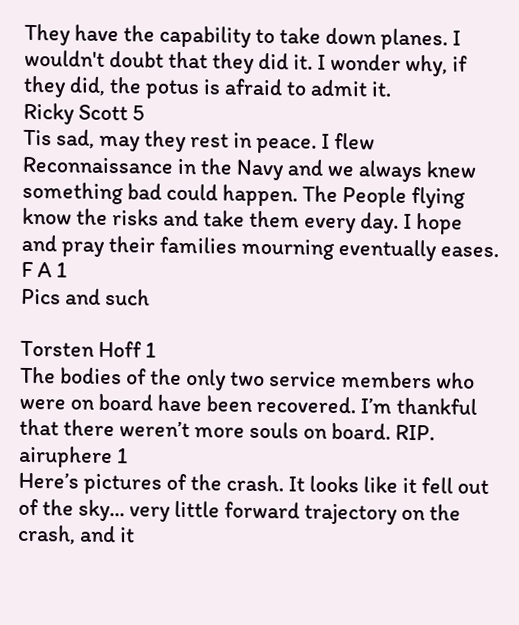They have the capability to take down planes. I wouldn't doubt that they did it. I wonder why, if they did, the potus is afraid to admit it.
Ricky Scott 5
Tis sad, may they rest in peace. I flew Reconnaissance in the Navy and we always knew something bad could happen. The People flying know the risks and take them every day. I hope and pray their families mourning eventually eases.
F A 1
Pics and such

Torsten Hoff 1
The bodies of the only two service members who were on board have been recovered. I’m thankful that there weren’t more souls on board. RIP.
airuphere 1
Here’s pictures of the crash. It looks like it fell out of the sky... very little forward trajectory on the crash, and it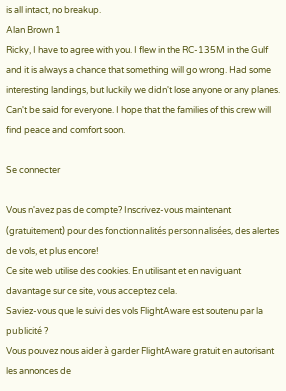is all intact, no breakup.
Alan Brown 1
Ricky, I have to agree with you. I flew in the RC-135M in the Gulf and it is always a chance that something will go wrong. Had some interesting landings, but luckily we didn't lose anyone or any planes. Can't be said for everyone. I hope that the families of this crew will find peace and comfort soon.

Se connecter

Vous n'avez pas de compte? Inscrivez-vous maintenant (gratuitement) pour des fonctionnalités personnalisées, des alertes de vols, et plus encore!
Ce site web utilise des cookies. En utilisant et en naviguant davantage sur ce site, vous acceptez cela.
Saviez-vous que le suivi des vols FlightAware est soutenu par la publicité ?
Vous pouvez nous aider à garder FlightAware gratuit en autorisant les annonces de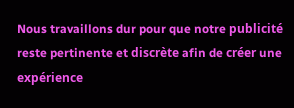Nous travaillons dur pour que notre publicité reste pertinente et discrète afin de créer une expérience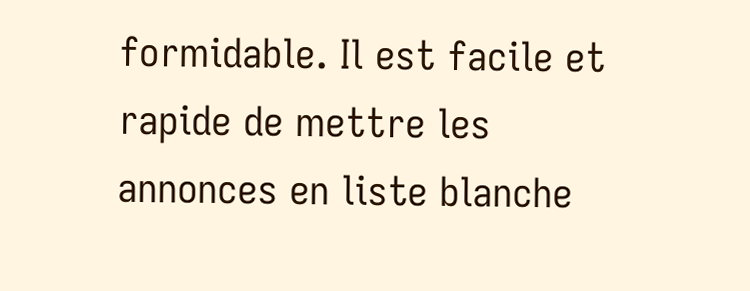formidable. Il est facile et rapide de mettre les annonces en liste blanche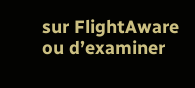sur FlightAware ou d’examiner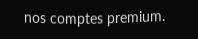nos comptes premium.